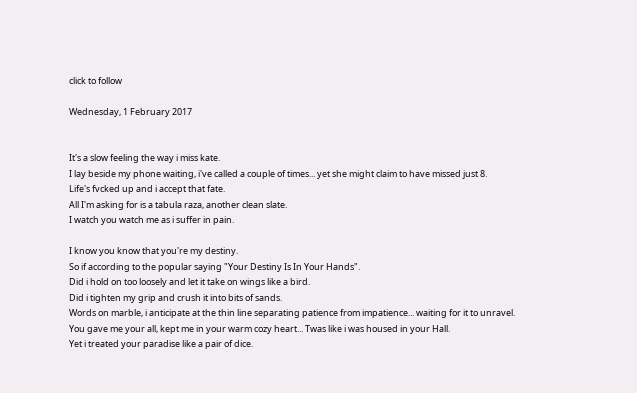click to follow

Wednesday, 1 February 2017


It's a slow feeling the way i miss kate.
I lay beside my phone waiting, i've called a couple of times... yet she might claim to have missed just 8.
Life's fvcked up and i accept that fate.
All I'm asking for is a tabula raza, another clean slate.
I watch you watch me as i suffer in pain.

I know you know that you're my destiny.
So if according to the popular saying "Your Destiny Is In Your Hands".
Did i hold on too loosely and let it take on wings like a bird.
Did i tighten my grip and crush it into bits of sands.
Words on marble, i anticipate at the thin line separating patience from impatience... waiting for it to unravel.
You gave me your all, kept me in your warm cozy heart... Twas like i was housed in your Hall.
Yet i treated your paradise like a pair of dice.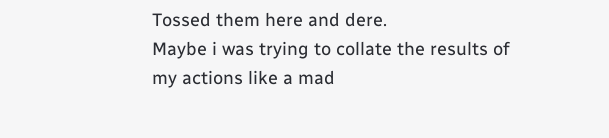Tossed them here and dere.
Maybe i was trying to collate the results of my actions like a mad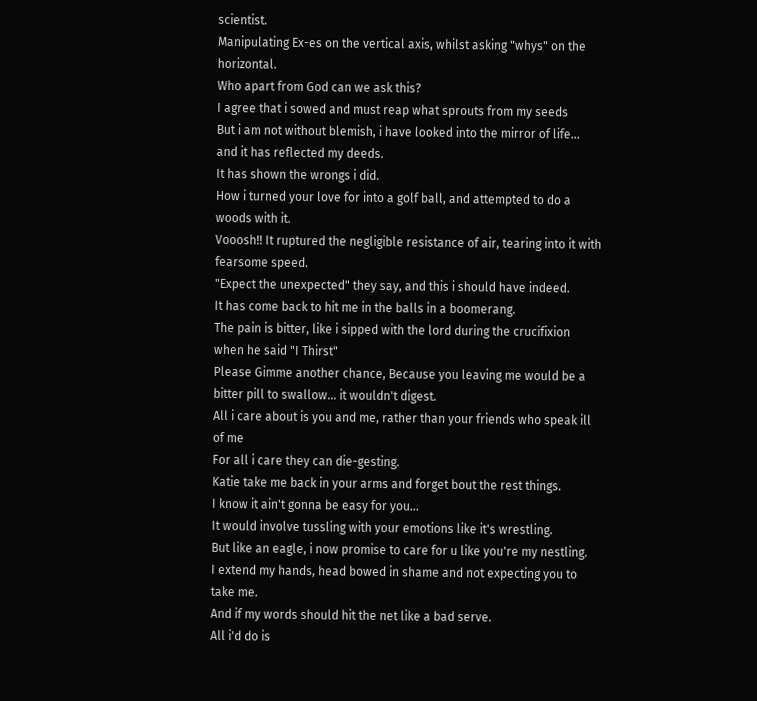scientist.
Manipulating Ex-es on the vertical axis, whilst asking "whys" on the horizontal.
Who apart from God can we ask this?
I agree that i sowed and must reap what sprouts from my seeds
But i am not without blemish, i have looked into the mirror of life... and it has reflected my deeds.
It has shown the wrongs i did.
How i turned your love for into a golf ball, and attempted to do a woods with it.
Vooosh!! It ruptured the negligible resistance of air, tearing into it with fearsome speed.
"Expect the unexpected" they say, and this i should have indeed.
It has come back to hit me in the balls in a boomerang.
The pain is bitter, like i sipped with the lord during the crucifixion when he said "I Thirst"
Please Gimme another chance, Because you leaving me would be a bitter pill to swallow... it wouldn't digest.
All i care about is you and me, rather than your friends who speak ill of me
For all i care they can die-gesting.
Katie take me back in your arms and forget bout the rest things.
I know it ain't gonna be easy for you...
It would involve tussling with your emotions like it's wrestling.
But like an eagle, i now promise to care for u like you're my nestling.
I extend my hands, head bowed in shame and not expecting you to take me.
And if my words should hit the net like a bad serve.
All i'd do is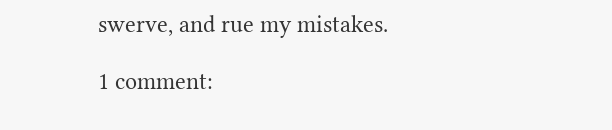swerve, and rue my mistakes.

1 comment: